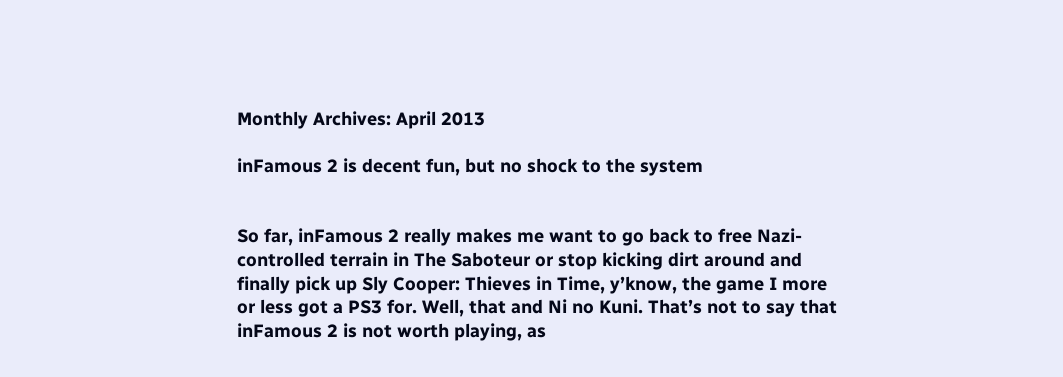Monthly Archives: April 2013

inFamous 2 is decent fun, but no shock to the system


So far, inFamous 2 really makes me want to go back to free Nazi-controlled terrain in The Saboteur or stop kicking dirt around and finally pick up Sly Cooper: Thieves in Time, y’know, the game I more or less got a PS3 for. Well, that and Ni no Kuni. That’s not to say that inFamous 2 is not worth playing, as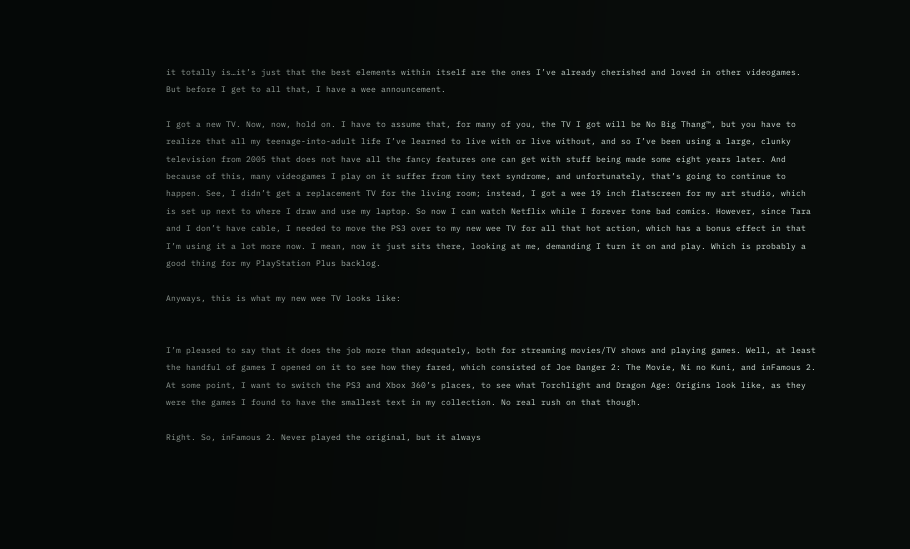it totally is…it’s just that the best elements within itself are the ones I’ve already cherished and loved in other videogames. But before I get to all that, I have a wee announcement.

I got a new TV. Now, now, hold on. I have to assume that, for many of you, the TV I got will be No Big Thang™, but you have to realize that all my teenage-into-adult life I’ve learned to live with or live without, and so I’ve been using a large, clunky television from 2005 that does not have all the fancy features one can get with stuff being made some eight years later. And because of this, many videogames I play on it suffer from tiny text syndrome, and unfortunately, that’s going to continue to happen. See, I didn’t get a replacement TV for the living room; instead, I got a wee 19 inch flatscreen for my art studio, which is set up next to where I draw and use my laptop. So now I can watch Netflix while I forever tone bad comics. However, since Tara and I don’t have cable, I needed to move the PS3 over to my new wee TV for all that hot action, which has a bonus effect in that I’m using it a lot more now. I mean, now it just sits there, looking at me, demanding I turn it on and play. Which is probably a good thing for my PlayStation Plus backlog.

Anyways, this is what my new wee TV looks like:


I’m pleased to say that it does the job more than adequately, both for streaming movies/TV shows and playing games. Well, at least the handful of games I opened on it to see how they fared, which consisted of Joe Danger 2: The Movie, Ni no Kuni, and inFamous 2. At some point, I want to switch the PS3 and Xbox 360’s places, to see what Torchlight and Dragon Age: Origins look like, as they were the games I found to have the smallest text in my collection. No real rush on that though.

Right. So, inFamous 2. Never played the original, but it always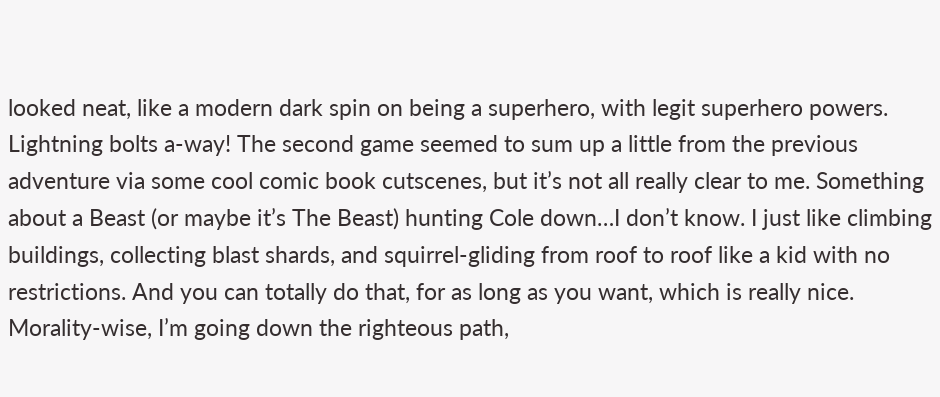looked neat, like a modern dark spin on being a superhero, with legit superhero powers. Lightning bolts a-way! The second game seemed to sum up a little from the previous adventure via some cool comic book cutscenes, but it’s not all really clear to me. Something about a Beast (or maybe it’s The Beast) hunting Cole down…I don’t know. I just like climbing buildings, collecting blast shards, and squirrel-gliding from roof to roof like a kid with no restrictions. And you can totally do that, for as long as you want, which is really nice. Morality-wise, I’m going down the righteous path,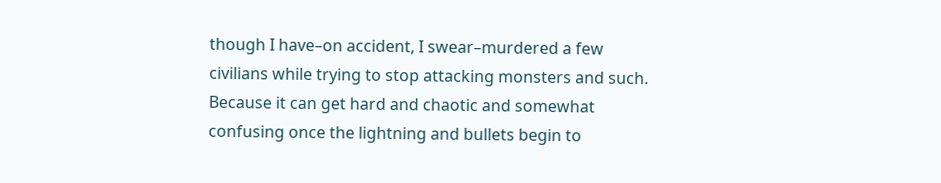though I have–on accident, I swear–murdered a few civilians while trying to stop attacking monsters and such. Because it can get hard and chaotic and somewhat confusing once the lightning and bullets begin to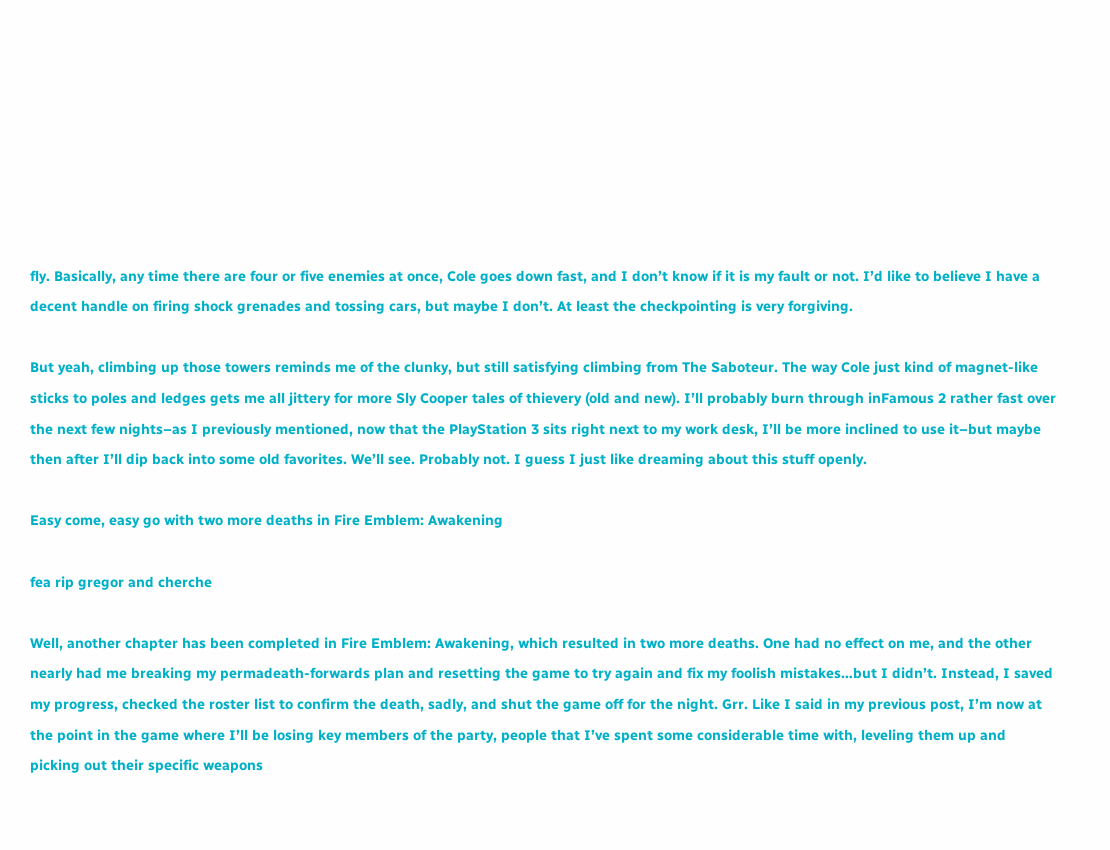fly. Basically, any time there are four or five enemies at once, Cole goes down fast, and I don’t know if it is my fault or not. I’d like to believe I have a decent handle on firing shock grenades and tossing cars, but maybe I don’t. At least the checkpointing is very forgiving.

But yeah, climbing up those towers reminds me of the clunky, but still satisfying climbing from The Saboteur. The way Cole just kind of magnet-like sticks to poles and ledges gets me all jittery for more Sly Cooper tales of thievery (old and new). I’ll probably burn through inFamous 2 rather fast over the next few nights–as I previously mentioned, now that the PlayStation 3 sits right next to my work desk, I’ll be more inclined to use it–but maybe then after I’ll dip back into some old favorites. We’ll see. Probably not. I guess I just like dreaming about this stuff openly.

Easy come, easy go with two more deaths in Fire Emblem: Awakening

fea rip gregor and cherche

Well, another chapter has been completed in Fire Emblem: Awakening, which resulted in two more deaths. One had no effect on me, and the other nearly had me breaking my permadeath-forwards plan and resetting the game to try again and fix my foolish mistakes…but I didn’t. Instead, I saved my progress, checked the roster list to confirm the death, sadly, and shut the game off for the night. Grr. Like I said in my previous post, I’m now at the point in the game where I’ll be losing key members of the party, people that I’ve spent some considerable time with, leveling them up and picking out their specific weapons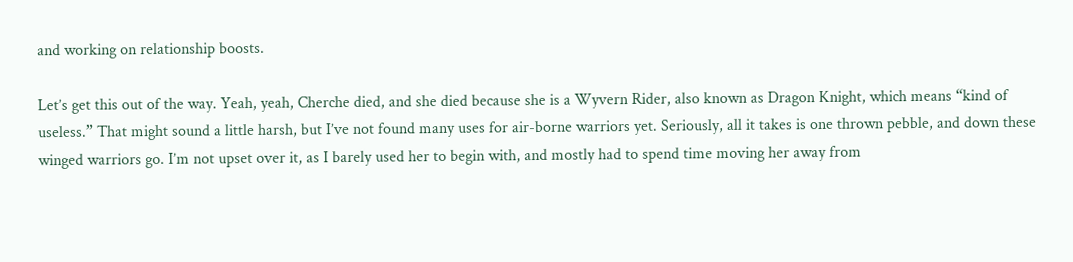and working on relationship boosts.

Let’s get this out of the way. Yeah, yeah, Cherche died, and she died because she is a Wyvern Rider, also known as Dragon Knight, which means “kind of useless.” That might sound a little harsh, but I’ve not found many uses for air-borne warriors yet. Seriously, all it takes is one thrown pebble, and down these winged warriors go. I’m not upset over it, as I barely used her to begin with, and mostly had to spend time moving her away from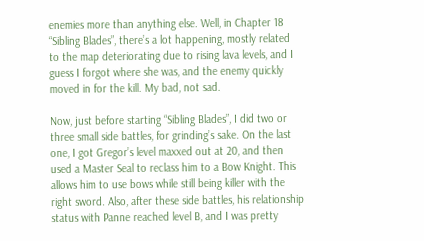enemies more than anything else. Well, in Chapter 18 “Sibling Blades”, there’s a lot happening, mostly related to the map deteriorating due to rising lava levels, and I guess I forgot where she was, and the enemy quickly moved in for the kill. My bad, not sad.

Now, just before starting “Sibling Blades”, I did two or three small side battles, for grinding’s sake. On the last one, I got Gregor’s level maxxed out at 20, and then used a Master Seal to reclass him to a Bow Knight. This allows him to use bows while still being killer with the right sword. Also, after these side battles, his relationship status with Panne reached level B, and I was pretty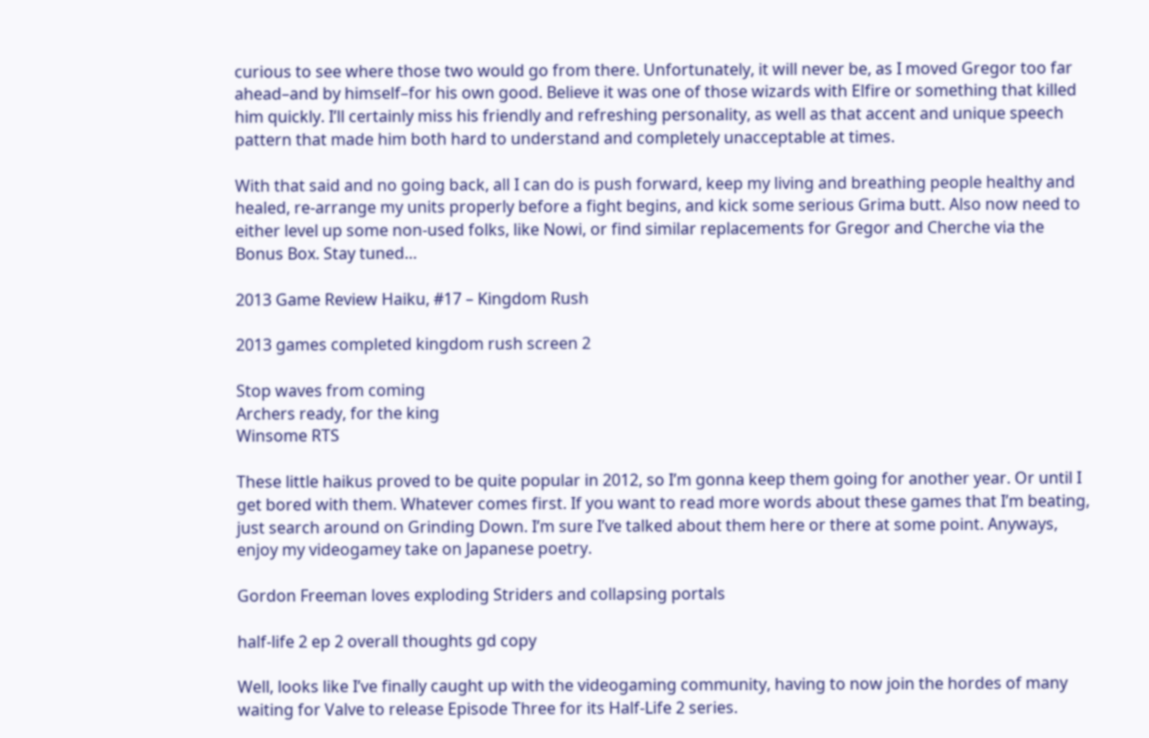curious to see where those two would go from there. Unfortunately, it will never be, as I moved Gregor too far ahead–and by himself–for his own good. Believe it was one of those wizards with Elfire or something that killed him quickly. I’ll certainly miss his friendly and refreshing personality, as well as that accent and unique speech pattern that made him both hard to understand and completely unacceptable at times.

With that said and no going back, all I can do is push forward, keep my living and breathing people healthy and healed, re-arrange my units properly before a fight begins, and kick some serious Grima butt. Also now need to either level up some non-used folks, like Nowi, or find similar replacements for Gregor and Cherche via the Bonus Box. Stay tuned…

2013 Game Review Haiku, #17 – Kingdom Rush

2013 games completed kingdom rush screen 2

Stop waves from coming
Archers ready, for the king
Winsome RTS

These little haikus proved to be quite popular in 2012, so I’m gonna keep them going for another year. Or until I get bored with them. Whatever comes first. If you want to read more words about these games that I’m beating, just search around on Grinding Down. I’m sure I’ve talked about them here or there at some point. Anyways, enjoy my videogamey take on Japanese poetry.

Gordon Freeman loves exploding Striders and collapsing portals

half-life 2 ep 2 overall thoughts gd copy

Well, looks like I’ve finally caught up with the videogaming community, having to now join the hordes of many waiting for Valve to release Episode Three for its Half-Life 2 series.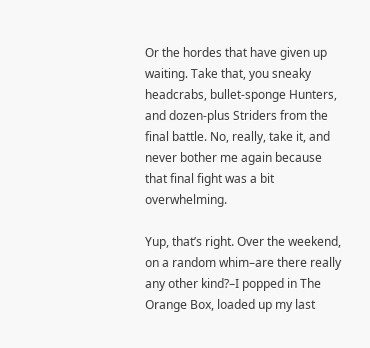Or the hordes that have given up waiting. Take that, you sneaky headcrabs, bullet-sponge Hunters, and dozen-plus Striders from the final battle. No, really, take it, and never bother me again because that final fight was a bit overwhelming.

Yup, that’s right. Over the weekend, on a random whim–are there really any other kind?–I popped in The Orange Box, loaded up my last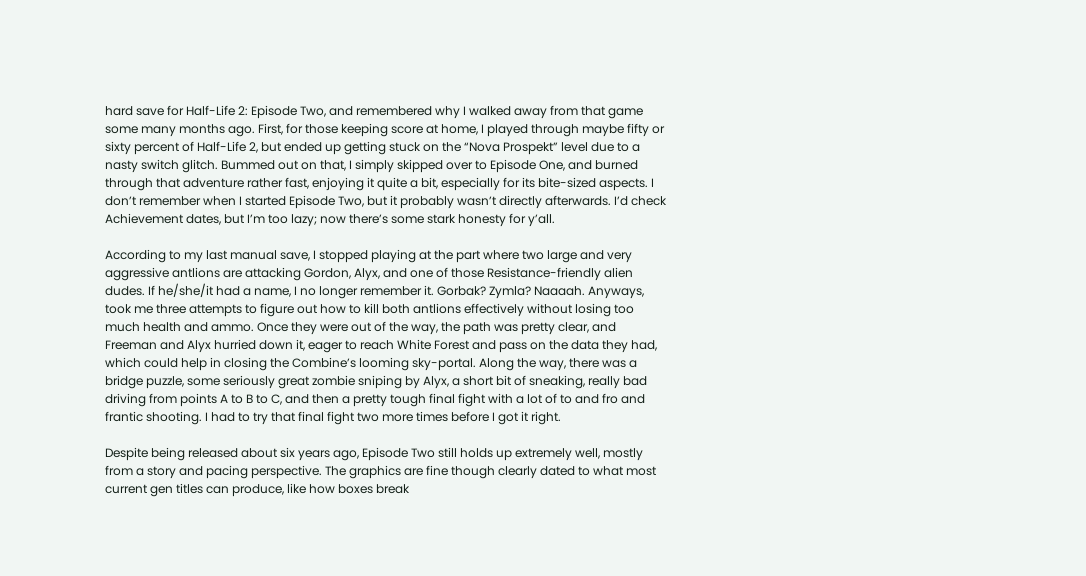hard save for Half-Life 2: Episode Two, and remembered why I walked away from that game some many months ago. First, for those keeping score at home, I played through maybe fifty or sixty percent of Half-Life 2, but ended up getting stuck on the “Nova Prospekt” level due to a nasty switch glitch. Bummed out on that, I simply skipped over to Episode One, and burned through that adventure rather fast, enjoying it quite a bit, especially for its bite-sized aspects. I don’t remember when I started Episode Two, but it probably wasn’t directly afterwards. I’d check Achievement dates, but I’m too lazy; now there’s some stark honesty for y’all.

According to my last manual save, I stopped playing at the part where two large and very aggressive antlions are attacking Gordon, Alyx, and one of those Resistance-friendly alien dudes. If he/she/it had a name, I no longer remember it. Gorbak? Zymla? Naaaah. Anyways, took me three attempts to figure out how to kill both antlions effectively without losing too much health and ammo. Once they were out of the way, the path was pretty clear, and Freeman and Alyx hurried down it, eager to reach White Forest and pass on the data they had, which could help in closing the Combine’s looming sky-portal. Along the way, there was a bridge puzzle, some seriously great zombie sniping by Alyx, a short bit of sneaking, really bad driving from points A to B to C, and then a pretty tough final fight with a lot of to and fro and frantic shooting. I had to try that final fight two more times before I got it right.

Despite being released about six years ago, Episode Two still holds up extremely well, mostly from a story and pacing perspective. The graphics are fine though clearly dated to what most current gen titles can produce, like how boxes break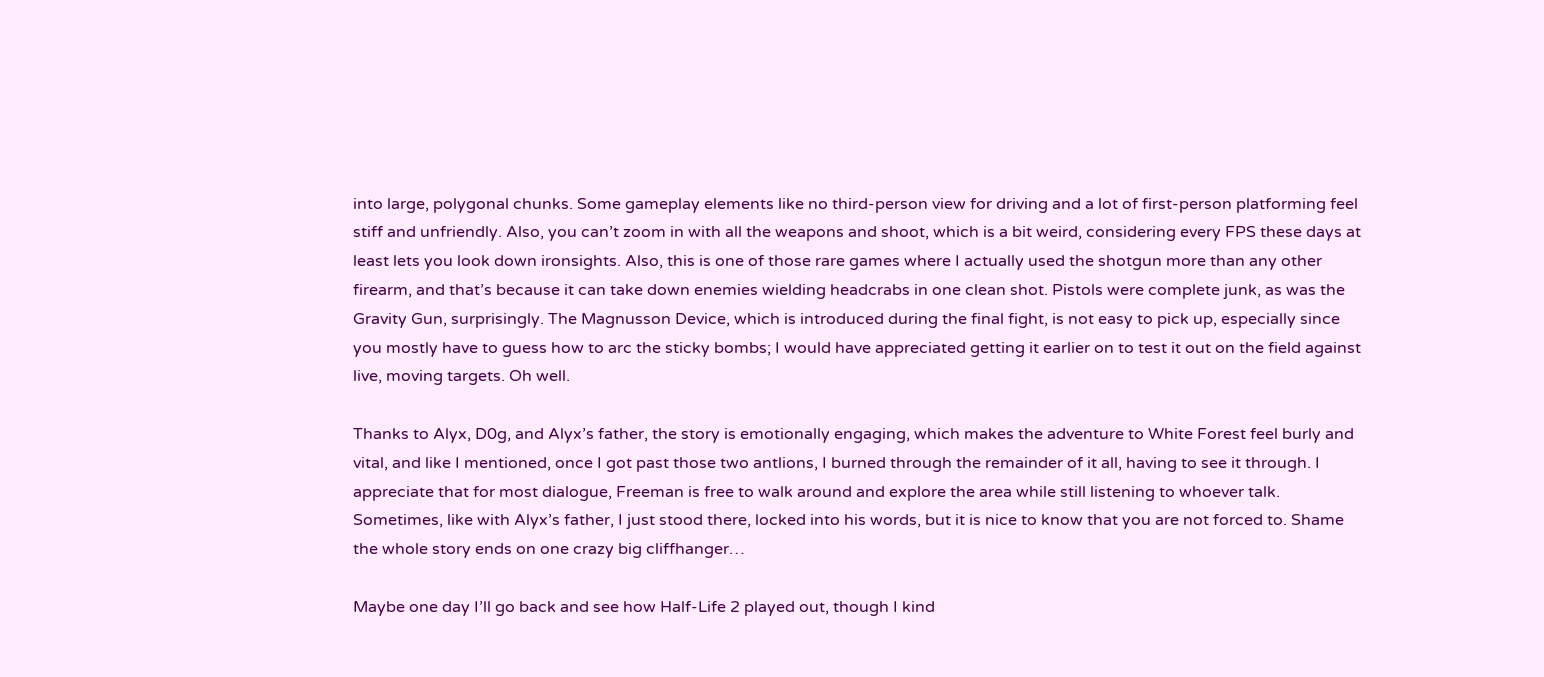into large, polygonal chunks. Some gameplay elements like no third-person view for driving and a lot of first-person platforming feel stiff and unfriendly. Also, you can’t zoom in with all the weapons and shoot, which is a bit weird, considering every FPS these days at least lets you look down ironsights. Also, this is one of those rare games where I actually used the shotgun more than any other firearm, and that’s because it can take down enemies wielding headcrabs in one clean shot. Pistols were complete junk, as was the Gravity Gun, surprisingly. The Magnusson Device, which is introduced during the final fight, is not easy to pick up, especially since you mostly have to guess how to arc the sticky bombs; I would have appreciated getting it earlier on to test it out on the field against live, moving targets. Oh well.

Thanks to Alyx, D0g, and Alyx’s father, the story is emotionally engaging, which makes the adventure to White Forest feel burly and vital, and like I mentioned, once I got past those two antlions, I burned through the remainder of it all, having to see it through. I appreciate that for most dialogue, Freeman is free to walk around and explore the area while still listening to whoever talk. Sometimes, like with Alyx’s father, I just stood there, locked into his words, but it is nice to know that you are not forced to. Shame the whole story ends on one crazy big cliffhanger…

Maybe one day I’ll go back and see how Half-Life 2 played out, though I kind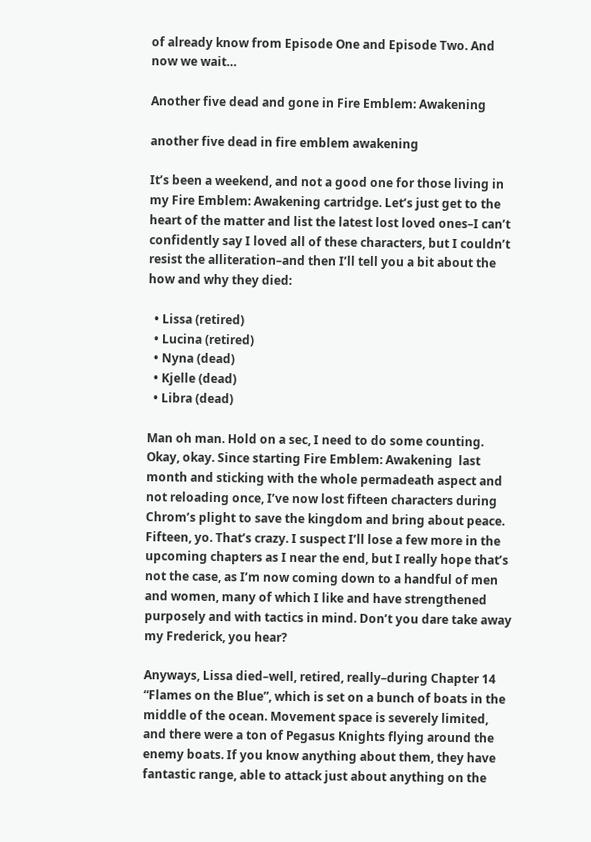of already know from Episode One and Episode Two. And now we wait…

Another five dead and gone in Fire Emblem: Awakening

another five dead in fire emblem awakening

It’s been a weekend, and not a good one for those living in my Fire Emblem: Awakening cartridge. Let’s just get to the heart of the matter and list the latest lost loved ones–I can’t confidently say I loved all of these characters, but I couldn’t resist the alliteration–and then I’ll tell you a bit about the how and why they died:

  • Lissa (retired)
  • Lucina (retired)
  • Nyna (dead)
  • Kjelle (dead)
  • Libra (dead)

Man oh man. Hold on a sec, I need to do some counting. Okay, okay. Since starting Fire Emblem: Awakening  last month and sticking with the whole permadeath aspect and not reloading once, I’ve now lost fifteen characters during Chrom’s plight to save the kingdom and bring about peace. Fifteen, yo. That’s crazy. I suspect I’ll lose a few more in the upcoming chapters as I near the end, but I really hope that’s not the case, as I’m now coming down to a handful of men and women, many of which I like and have strengthened purposely and with tactics in mind. Don’t you dare take away my Frederick, you hear?

Anyways, Lissa died–well, retired, really–during Chapter 14 “Flames on the Blue”, which is set on a bunch of boats in the middle of the ocean. Movement space is severely limited, and there were a ton of Pegasus Knights flying around the enemy boats. If you know anything about them, they have fantastic range, able to attack just about anything on the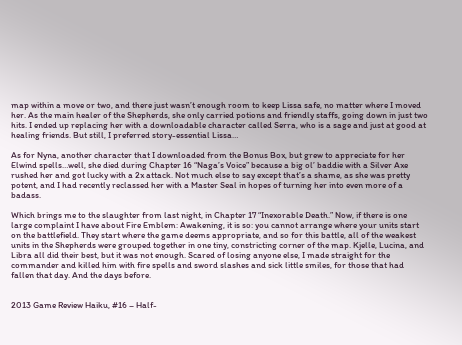map within a move or two, and there just wasn’t enough room to keep Lissa safe, no matter where I moved her. As the main healer of the Shepherds, she only carried potions and friendly staffs, going down in just two hits. I ended up replacing her with a downloadable character called Serra, who is a sage and just at good at healing friends. But still, I preferred story-essential Lissa…

As for Nyna, another character that I downloaded from the Bonus Box, but grew to appreciate for her Elwind spells…well, she died during Chapter 16 “Naga’s Voice” because a big ol’ baddie with a Silver Axe rushed her and got lucky with a 2x attack. Not much else to say except that’s a shame, as she was pretty potent, and I had recently reclassed her with a Master Seal in hopes of turning her into even more of a badass.

Which brings me to the slaughter from last night, in Chapter 17 “Inexorable Death.” Now, if there is one large complaint I have about Fire Emblem: Awakening, it is so: you cannot arrange where your units start on the battlefield. They start where the game deems appropriate, and so for this battle, all of the weakest units in the Shepherds were grouped together in one tiny, constricting corner of the map. Kjelle, Lucina, and Libra all did their best, but it was not enough. Scared of losing anyone else, I made straight for the commander and killed him with fire spells and sword slashes and sick little smiles, for those that had fallen that day. And the days before.


2013 Game Review Haiku, #16 – Half-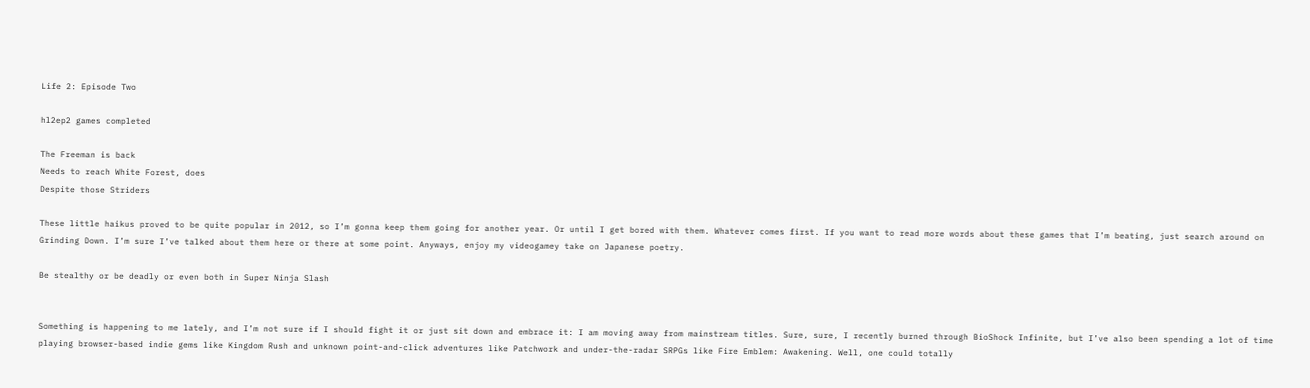Life 2: Episode Two

hl2ep2 games completed

The Freeman is back
Needs to reach White Forest, does
Despite those Striders

These little haikus proved to be quite popular in 2012, so I’m gonna keep them going for another year. Or until I get bored with them. Whatever comes first. If you want to read more words about these games that I’m beating, just search around on Grinding Down. I’m sure I’ve talked about them here or there at some point. Anyways, enjoy my videogamey take on Japanese poetry.

Be stealthy or be deadly or even both in Super Ninja Slash


Something is happening to me lately, and I’m not sure if I should fight it or just sit down and embrace it: I am moving away from mainstream titles. Sure, sure, I recently burned through BioShock Infinite, but I’ve also been spending a lot of time playing browser-based indie gems like Kingdom Rush and unknown point-and-click adventures like Patchwork and under-the-radar SRPGs like Fire Emblem: Awakening. Well, one could totally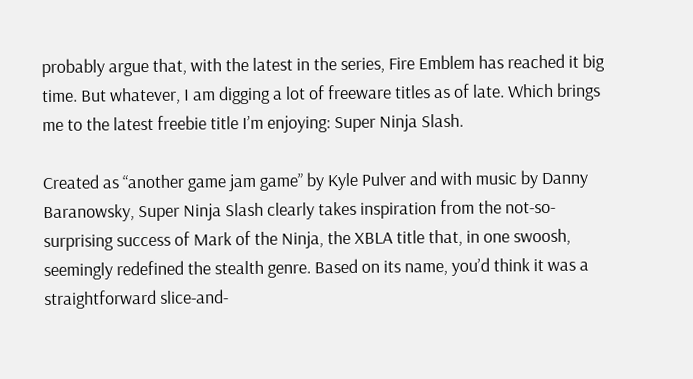probably argue that, with the latest in the series, Fire Emblem has reached it big time. But whatever, I am digging a lot of freeware titles as of late. Which brings me to the latest freebie title I’m enjoying: Super Ninja Slash.

Created as “another game jam game” by Kyle Pulver and with music by Danny Baranowsky, Super Ninja Slash clearly takes inspiration from the not-so-surprising success of Mark of the Ninja, the XBLA title that, in one swoosh, seemingly redefined the stealth genre. Based on its name, you’d think it was a straightforward slice-and-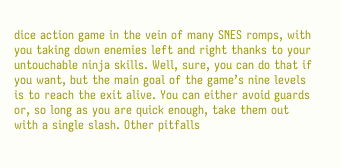dice action game in the vein of many SNES romps, with you taking down enemies left and right thanks to your untouchable ninja skills. Well, sure, you can do that if you want, but the main goal of the game’s nine levels is to reach the exit alive. You can either avoid guards or, so long as you are quick enough, take them out with a single slash. Other pitfalls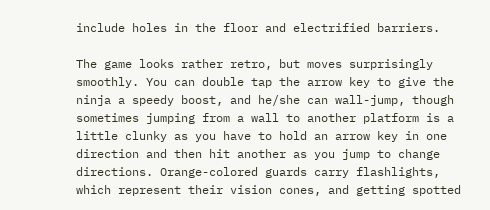include holes in the floor and electrified barriers.

The game looks rather retro, but moves surprisingly smoothly. You can double tap the arrow key to give the ninja a speedy boost, and he/she can wall-jump, though sometimes jumping from a wall to another platform is a little clunky as you have to hold an arrow key in one direction and then hit another as you jump to change directions. Orange-colored guards carry flashlights, which represent their vision cones, and getting spotted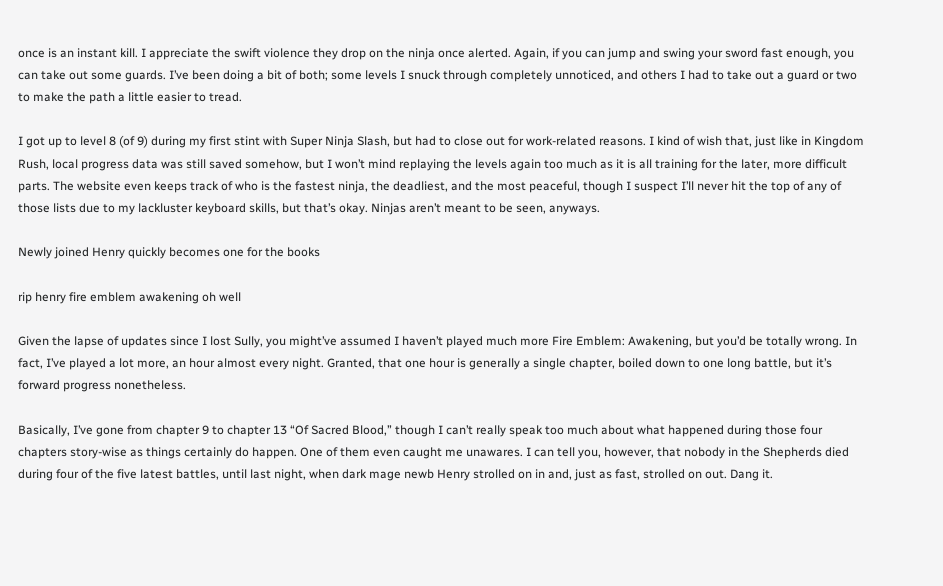once is an instant kill. I appreciate the swift violence they drop on the ninja once alerted. Again, if you can jump and swing your sword fast enough, you can take out some guards. I’ve been doing a bit of both; some levels I snuck through completely unnoticed, and others I had to take out a guard or two to make the path a little easier to tread.

I got up to level 8 (of 9) during my first stint with Super Ninja Slash, but had to close out for work-related reasons. I kind of wish that, just like in Kingdom Rush, local progress data was still saved somehow, but I won’t mind replaying the levels again too much as it is all training for the later, more difficult parts. The website even keeps track of who is the fastest ninja, the deadliest, and the most peaceful, though I suspect I’ll never hit the top of any of those lists due to my lackluster keyboard skills, but that’s okay. Ninjas aren’t meant to be seen, anyways.

Newly joined Henry quickly becomes one for the books

rip henry fire emblem awakening oh well

Given the lapse of updates since I lost Sully, you might’ve assumed I haven’t played much more Fire Emblem: Awakening, but you’d be totally wrong. In fact, I’ve played a lot more, an hour almost every night. Granted, that one hour is generally a single chapter, boiled down to one long battle, but it’s forward progress nonetheless.

Basically, I’ve gone from chapter 9 to chapter 13 “Of Sacred Blood,” though I can’t really speak too much about what happened during those four chapters story-wise as things certainly do happen. One of them even caught me unawares. I can tell you, however, that nobody in the Shepherds died during four of the five latest battles, until last night, when dark mage newb Henry strolled on in and, just as fast, strolled on out. Dang it.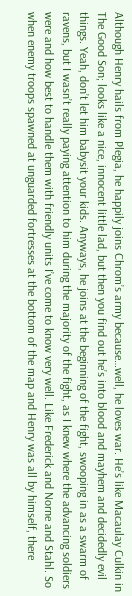Although Henry hails from Plegia, he happily joins Chrom’s army because…well, he loves war. He’s like Macaulay Culkin in The Good Son; looks like a nice, innocent little lad, but then you find out he’s into blood and mayhem and decidedly evil things. Yeah, don’t let him babysit your kids. Anyways, he joins at the beginning of the fight, swooping in as a swarm of ravens, but I wasn’t really paying attention to him during the majority of the fight, as I knew where the advancing soldiers were and how best to handle them with friendly units I’ve come to know very well. Like Frederick and Norne and Stahl. So when enemy troops spawned at unguarded fortresses at the bottom of the map and Henry was all by himself, there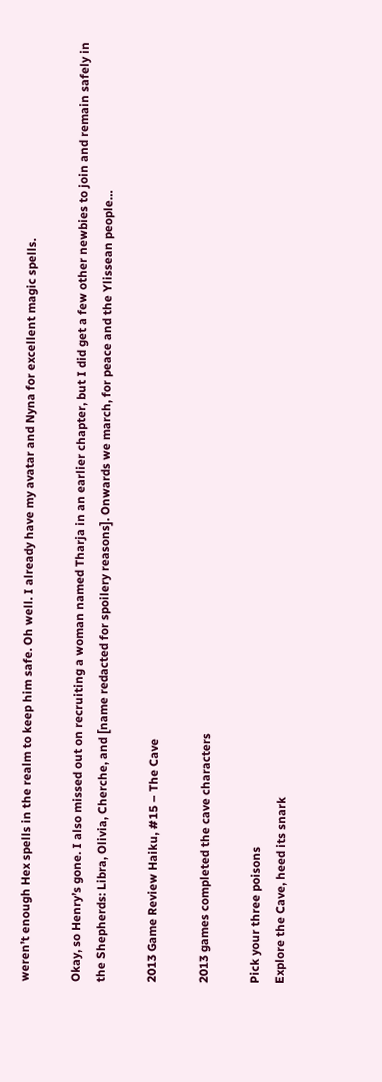weren’t enough Hex spells in the realm to keep him safe. Oh well. I already have my avatar and Nyna for excellent magic spells.

Okay, so Henry’s gone. I also missed out on recruiting a woman named Tharja in an earlier chapter, but I did get a few other newbies to join and remain safely in the Shepherds: Libra, Olivia, Cherche, and [name redacted for spoilery reasons]. Onwards we march, for peace and the Ylissean people…

2013 Game Review Haiku, #15 – The Cave

2013 games completed the cave characters

Pick your three poisons
Explore the Cave, heed its snark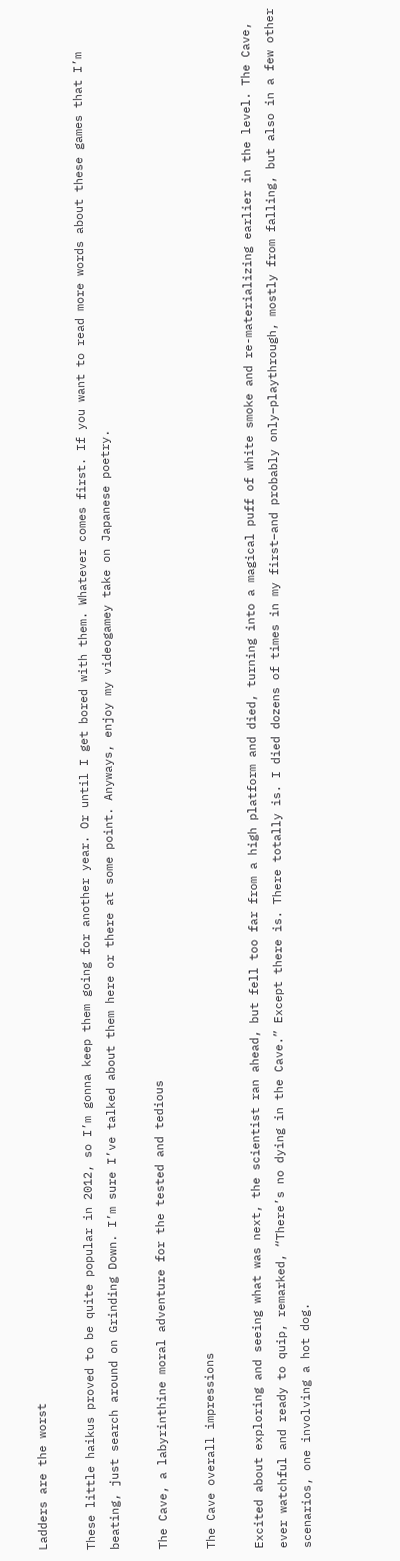Ladders are the worst

These little haikus proved to be quite popular in 2012, so I’m gonna keep them going for another year. Or until I get bored with them. Whatever comes first. If you want to read more words about these games that I’m beating, just search around on Grinding Down. I’m sure I’ve talked about them here or there at some point. Anyways, enjoy my videogamey take on Japanese poetry.

The Cave, a labyrinthine moral adventure for the tested and tedious

The Cave overall impressions

Excited about exploring and seeing what was next, the scientist ran ahead, but fell too far from a high platform and died, turning into a magical puff of white smoke and re-materializing earlier in the level. The Cave, ever watchful and ready to quip, remarked, “There’s no dying in the Cave.” Except there is. There totally is. I died dozens of times in my first–and probably only–playthrough, mostly from falling, but also in a few other scenarios, one involving a hot dog.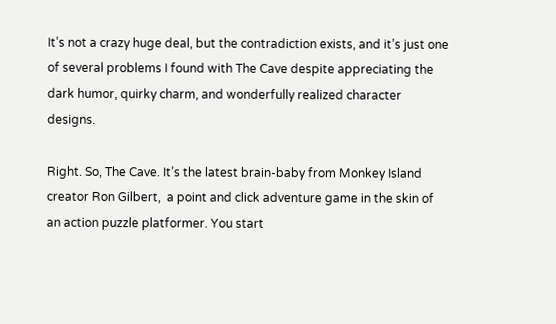It’s not a crazy huge deal, but the contradiction exists, and it’s just one of several problems I found with The Cave despite appreciating the dark humor, quirky charm, and wonderfully realized character designs.

Right. So, The Cave. It’s the latest brain-baby from Monkey Island creator Ron Gilbert,  a point and click adventure game in the skin of an action puzzle platformer. You start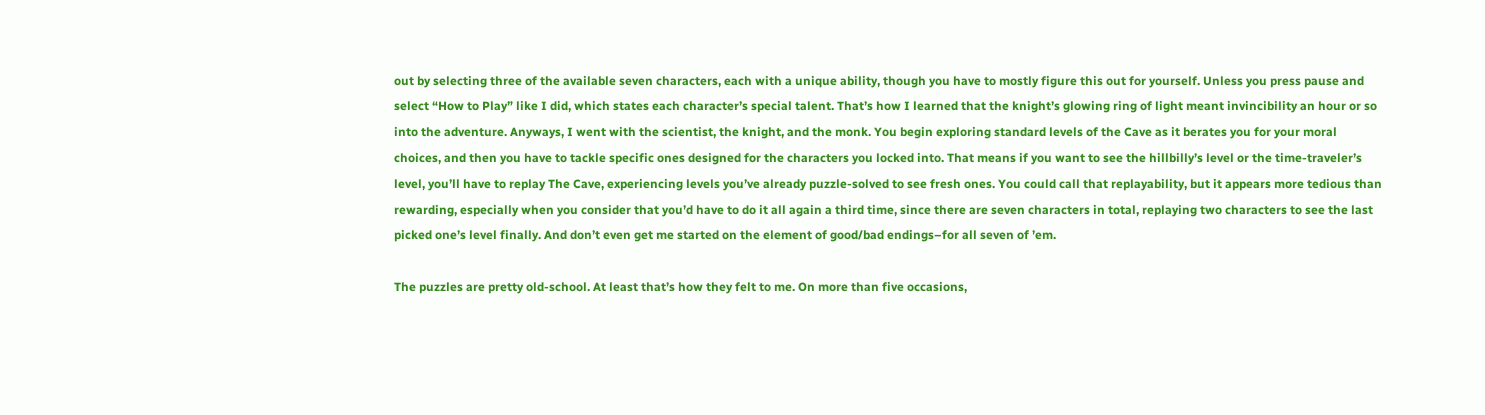out by selecting three of the available seven characters, each with a unique ability, though you have to mostly figure this out for yourself. Unless you press pause and select “How to Play” like I did, which states each character’s special talent. That’s how I learned that the knight’s glowing ring of light meant invincibility an hour or so into the adventure. Anyways, I went with the scientist, the knight, and the monk. You begin exploring standard levels of the Cave as it berates you for your moral choices, and then you have to tackle specific ones designed for the characters you locked into. That means if you want to see the hillbilly’s level or the time-traveler’s level, you’ll have to replay The Cave, experiencing levels you’ve already puzzle-solved to see fresh ones. You could call that replayability, but it appears more tedious than rewarding, especially when you consider that you’d have to do it all again a third time, since there are seven characters in total, replaying two characters to see the last picked one’s level finally. And don’t even get me started on the element of good/bad endings–for all seven of ’em.

The puzzles are pretty old-school. At least that’s how they felt to me. On more than five occasions,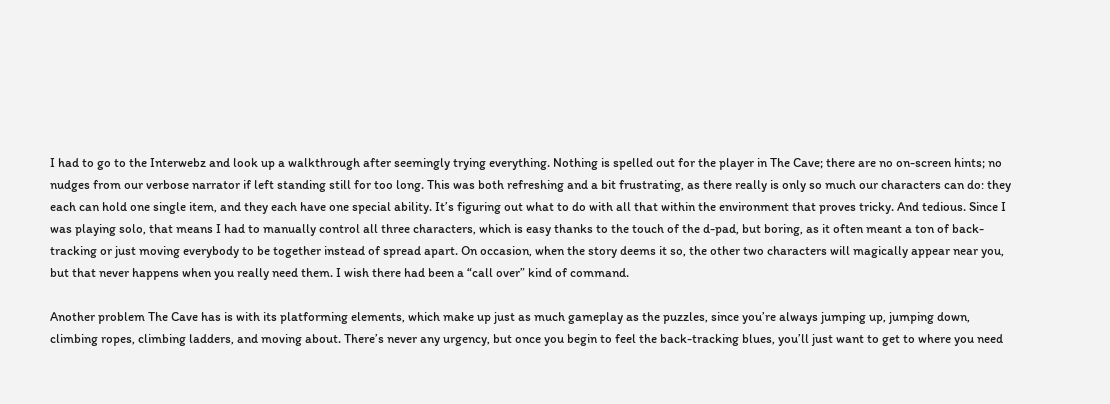I had to go to the Interwebz and look up a walkthrough after seemingly trying everything. Nothing is spelled out for the player in The Cave; there are no on-screen hints; no nudges from our verbose narrator if left standing still for too long. This was both refreshing and a bit frustrating, as there really is only so much our characters can do: they each can hold one single item, and they each have one special ability. It’s figuring out what to do with all that within the environment that proves tricky. And tedious. Since I was playing solo, that means I had to manually control all three characters, which is easy thanks to the touch of the d-pad, but boring, as it often meant a ton of back-tracking or just moving everybody to be together instead of spread apart. On occasion, when the story deems it so, the other two characters will magically appear near you, but that never happens when you really need them. I wish there had been a “call over” kind of command.

Another problem The Cave has is with its platforming elements, which make up just as much gameplay as the puzzles, since you’re always jumping up, jumping down, climbing ropes, climbing ladders, and moving about. There’s never any urgency, but once you begin to feel the back-tracking blues, you’ll just want to get to where you need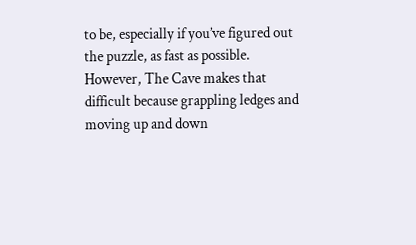to be, especially if you’ve figured out the puzzle, as fast as possible. However, The Cave makes that difficult because grappling ledges and moving up and down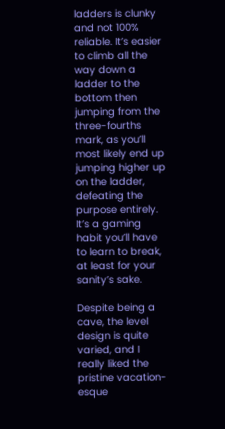ladders is clunky and not 100% reliable. It’s easier to climb all the way down a ladder to the bottom then jumping from the three-fourths mark, as you’ll most likely end up jumping higher up on the ladder, defeating the purpose entirely. It’s a gaming habit you’ll have to learn to break, at least for your sanity’s sake.

Despite being a cave, the level design is quite varied, and I really liked the pristine vacation-esque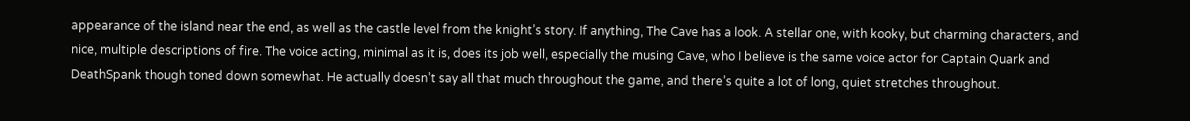appearance of the island near the end, as well as the castle level from the knight’s story. If anything, The Cave has a look. A stellar one, with kooky, but charming characters, and nice, multiple descriptions of fire. The voice acting, minimal as it is, does its job well, especially the musing Cave, who I believe is the same voice actor for Captain Quark and DeathSpank though toned down somewhat. He actually doesn’t say all that much throughout the game, and there’s quite a lot of long, quiet stretches throughout.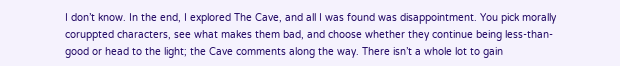I don’t know. In the end, I explored The Cave, and all I was found was disappointment. You pick morally coruppted characters, see what makes them bad, and choose whether they continue being less-than-good or head to the light; the Cave comments along the way. There isn’t a whole lot to gain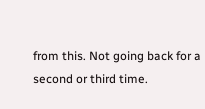from this. Not going back for a second or third time.